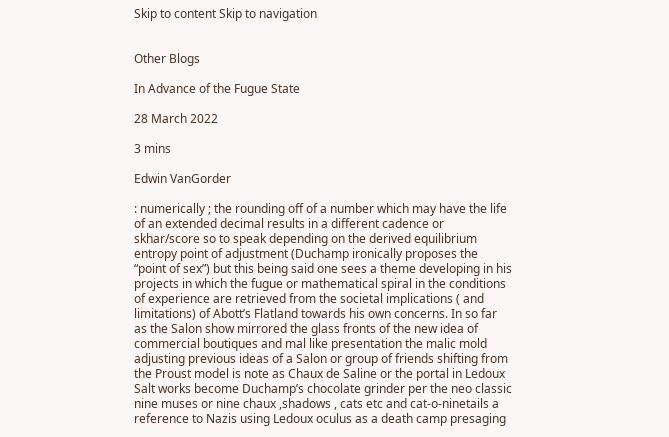Skip to content Skip to navigation


Other Blogs

In Advance of the Fugue State

28 March 2022

3 mins

Edwin VanGorder

: numerically ; the rounding off of a number which may have the life of an extended decimal results in a different cadence or skhar/score so to speak depending on the derived equilibrium entropy point of adjustment (Duchamp ironically proposes the “point of sex”) but this being said one sees a theme developing in his projects in which the fugue or mathematical spiral in the conditions of experience are retrieved from the societal implications ( and limitations) of Abott’s Flatland towards his own concerns. In so far as the Salon show mirrored the glass fronts of the new idea of commercial boutiques and mal like presentation the malic mold adjusting previous ideas of a Salon or group of friends shifting from the Proust model is note as Chaux de Saline or the portal in Ledoux Salt works become Duchamp’s chocolate grinder per the neo classic nine muses or nine chaux ,shadows , cats etc and cat-o-ninetails a reference to Nazis using Ledoux oculus as a death camp presaging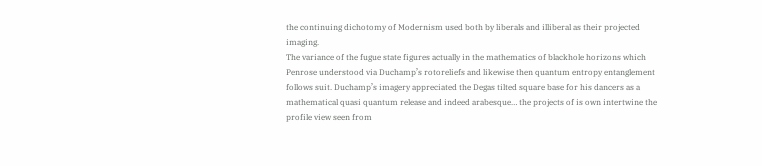the continuing dichotomy of Modernism used both by liberals and illiberal as their projected imaging.
The variance of the fugue state figures actually in the mathematics of blackhole horizons which Penrose understood via Duchamp’s rotoreliefs and likewise then quantum entropy entanglement follows suit. Duchamp’s imagery appreciated the Degas tilted square base for his dancers as a mathematical quasi quantum release and indeed arabesque… the projects of is own intertwine the profile view seen from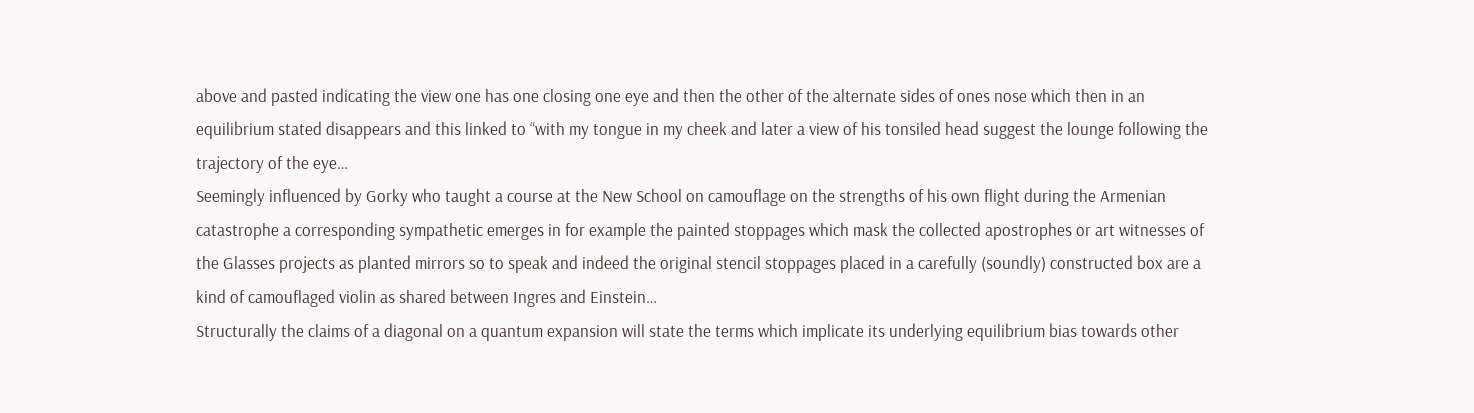above and pasted indicating the view one has one closing one eye and then the other of the alternate sides of ones nose which then in an equilibrium stated disappears and this linked to “with my tongue in my cheek and later a view of his tonsiled head suggest the lounge following the trajectory of the eye…
Seemingly influenced by Gorky who taught a course at the New School on camouflage on the strengths of his own flight during the Armenian catastrophe a corresponding sympathetic emerges in for example the painted stoppages which mask the collected apostrophes or art witnesses of the Glasses projects as planted mirrors so to speak and indeed the original stencil stoppages placed in a carefully (soundly) constructed box are a kind of camouflaged violin as shared between Ingres and Einstein…
Structurally the claims of a diagonal on a quantum expansion will state the terms which implicate its underlying equilibrium bias towards other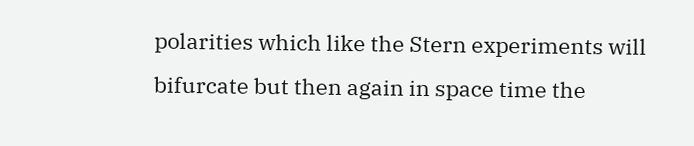polarities which like the Stern experiments will bifurcate but then again in space time the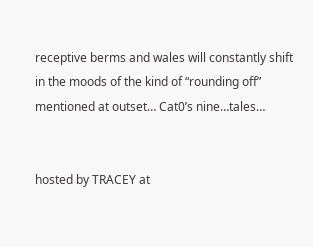receptive berms and wales will constantly shift in the moods of the kind of “rounding off” mentioned at outset… Cat0’s nine…tales…


hosted by TRACEY at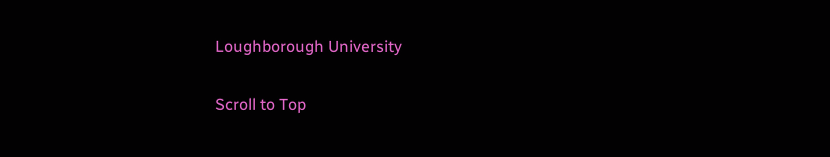Loughborough University

Scroll to Top